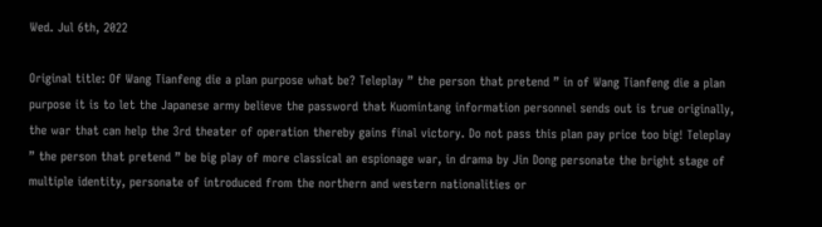Wed. Jul 6th, 2022

Original title: Of Wang Tianfeng die a plan purpose what be? Teleplay ” the person that pretend ” in of Wang Tianfeng die a plan purpose it is to let the Japanese army believe the password that Kuomintang information personnel sends out is true originally, the war that can help the 3rd theater of operation thereby gains final victory. Do not pass this plan pay price too big! Teleplay ” the person that pretend ” be big play of more classical an espionage war, in drama by Jin Dong personate the bright stage of multiple identity, personate of introduced from the northern and western nationalities or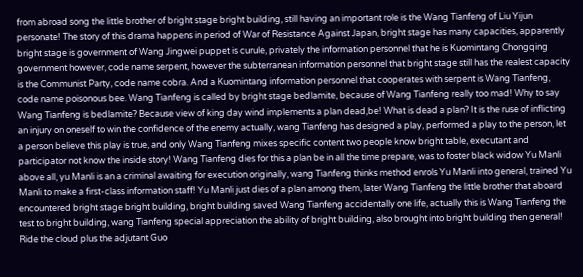from abroad song the little brother of bright stage bright building, still having an important role is the Wang Tianfeng of Liu Yijun personate! The story of this drama happens in period of War of Resistance Against Japan, bright stage has many capacities, apparently bright stage is government of Wang Jingwei puppet is curule, privately the information personnel that he is Kuomintang Chongqing government however, code name serpent, however the subterranean information personnel that bright stage still has the realest capacity is the Communist Party, code name cobra. And a Kuomintang information personnel that cooperates with serpent is Wang Tianfeng, code name poisonous bee. Wang Tianfeng is called by bright stage bedlamite, because of Wang Tianfeng really too mad! Why to say Wang Tianfeng is bedlamite? Because view of king day wind implements a plan dead,be! What is dead a plan? It is the ruse of inflicting an injury on oneself to win the confidence of the enemy actually, wang Tianfeng has designed a play, performed a play to the person, let a person believe this play is true, and only Wang Tianfeng mixes specific content two people know bright table, executant and participator not know the inside story! Wang Tianfeng dies for this a plan be in all the time prepare, was to foster black widow Yu Manli above all, yu Manli is an a criminal awaiting for execution originally, wang Tianfeng thinks method enrols Yu Manli into general, trained Yu Manli to make a first-class information staff! Yu Manli just dies of a plan among them, later Wang Tianfeng the little brother that aboard encountered bright stage bright building, bright building saved Wang Tianfeng accidentally one life, actually this is Wang Tianfeng the test to bright building, wang Tianfeng special appreciation the ability of bright building, also brought into bright building then general! Ride the cloud plus the adjutant Guo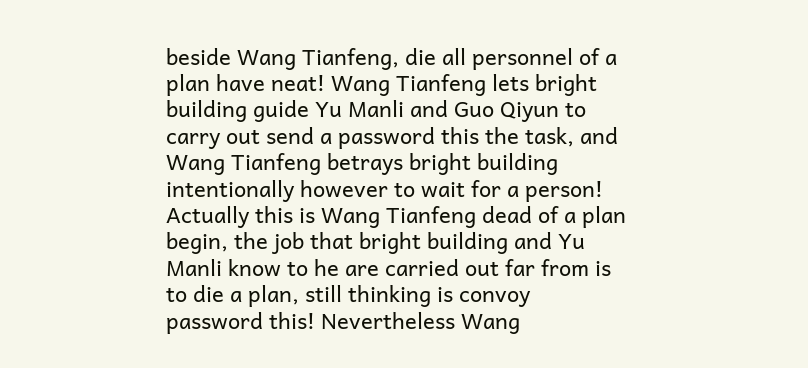beside Wang Tianfeng, die all personnel of a plan have neat! Wang Tianfeng lets bright building guide Yu Manli and Guo Qiyun to carry out send a password this the task, and Wang Tianfeng betrays bright building intentionally however to wait for a person! Actually this is Wang Tianfeng dead of a plan begin, the job that bright building and Yu Manli know to he are carried out far from is to die a plan, still thinking is convoy password this! Nevertheless Wang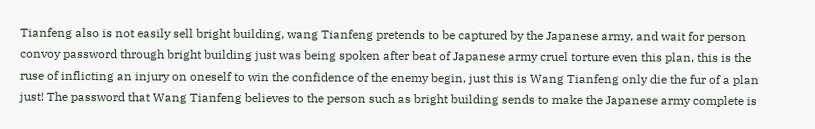Tianfeng also is not easily sell bright building, wang Tianfeng pretends to be captured by the Japanese army, and wait for person convoy password through bright building just was being spoken after beat of Japanese army cruel torture even this plan, this is the ruse of inflicting an injury on oneself to win the confidence of the enemy begin, just this is Wang Tianfeng only die the fur of a plan just! The password that Wang Tianfeng believes to the person such as bright building sends to make the Japanese army complete is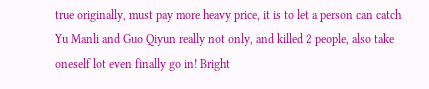true originally, must pay more heavy price, it is to let a person can catch Yu Manli and Guo Qiyun really not only, and killed 2 people, also take oneself lot even finally go in! Bright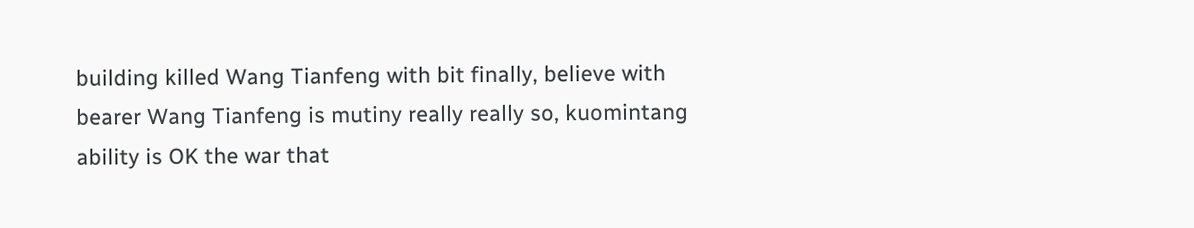building killed Wang Tianfeng with bit finally, believe with bearer Wang Tianfeng is mutiny really really so, kuomintang ability is OK the war that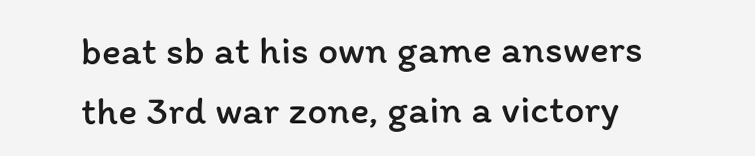beat sb at his own game answers the 3rd war zone, gain a victory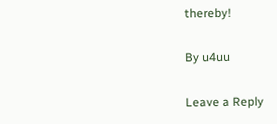thereby!

By u4uu

Leave a Reply